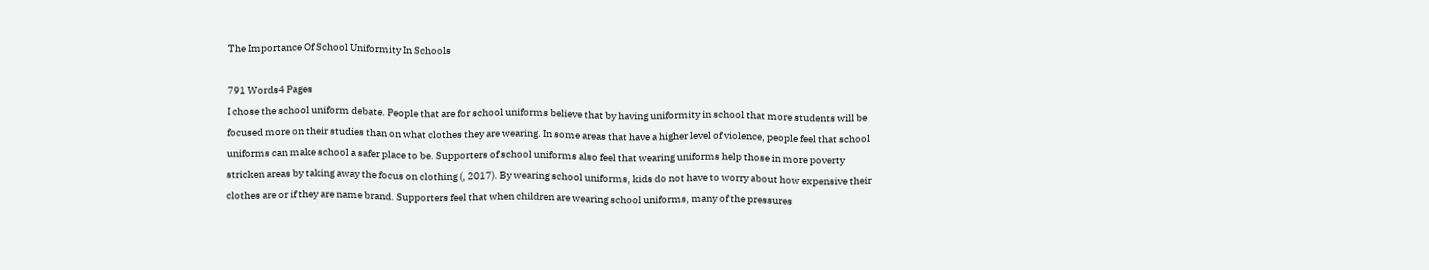The Importance Of School Uniformity In Schools

791 Words4 Pages
I chose the school uniform debate. People that are for school uniforms believe that by having uniformity in school that more students will be focused more on their studies than on what clothes they are wearing. In some areas that have a higher level of violence, people feel that school uniforms can make school a safer place to be. Supporters of school uniforms also feel that wearing uniforms help those in more poverty stricken areas by taking away the focus on clothing (, 2017). By wearing school uniforms, kids do not have to worry about how expensive their clothes are or if they are name brand. Supporters feel that when children are wearing school uniforms, many of the pressures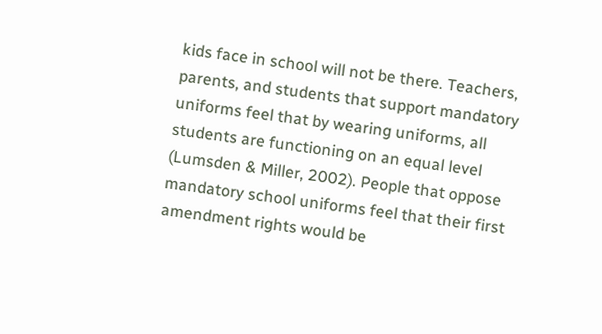kids face in school will not be there. Teachers, parents, and students that support mandatory uniforms feel that by wearing uniforms, all students are functioning on an equal level (Lumsden & Miller, 2002). People that oppose mandatory school uniforms feel that their first amendment rights would be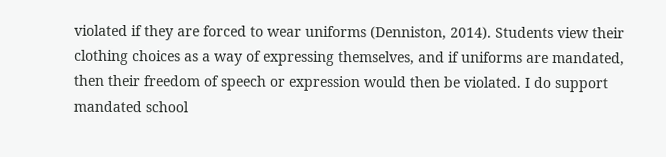violated if they are forced to wear uniforms (Denniston, 2014). Students view their clothing choices as a way of expressing themselves, and if uniforms are mandated, then their freedom of speech or expression would then be violated. I do support mandated school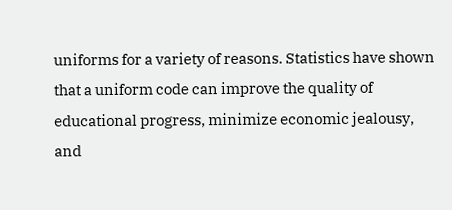uniforms for a variety of reasons. Statistics have shown that a uniform code can improve the quality of educational progress, minimize economic jealousy, and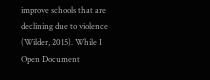improve schools that are declining due to violence (Wilder, 2015). While I
Open Document